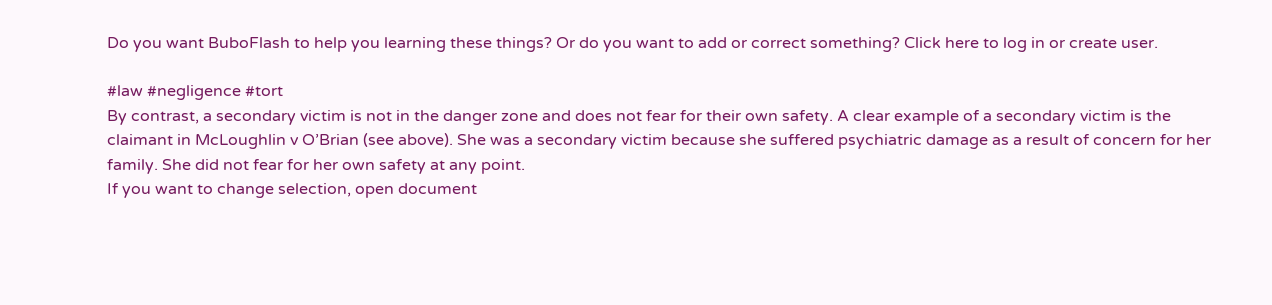Do you want BuboFlash to help you learning these things? Or do you want to add or correct something? Click here to log in or create user.

#law #negligence #tort
By contrast, a secondary victim is not in the danger zone and does not fear for their own safety. A clear example of a secondary victim is the claimant in McLoughlin v O’Brian (see above). She was a secondary victim because she suffered psychiatric damage as a result of concern for her family. She did not fear for her own safety at any point.
If you want to change selection, open document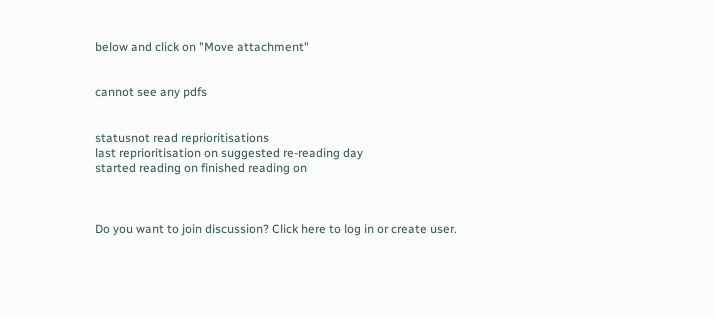below and click on "Move attachment"


cannot see any pdfs


statusnot read reprioritisations
last reprioritisation on suggested re-reading day
started reading on finished reading on



Do you want to join discussion? Click here to log in or create user.